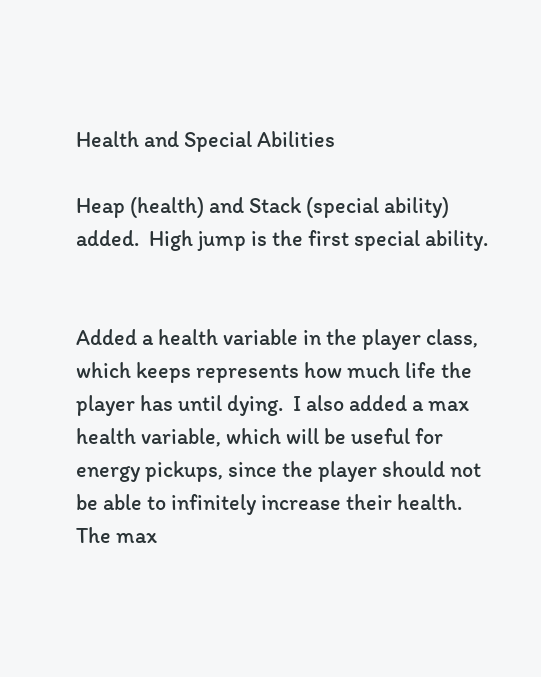Health and Special Abilities

Heap (health) and Stack (special ability) added.  High jump is the first special ability.


Added a health variable in the player class, which keeps represents how much life the player has until dying.  I also added a max health variable, which will be useful for energy pickups, since the player should not be able to infinitely increase their health.  The max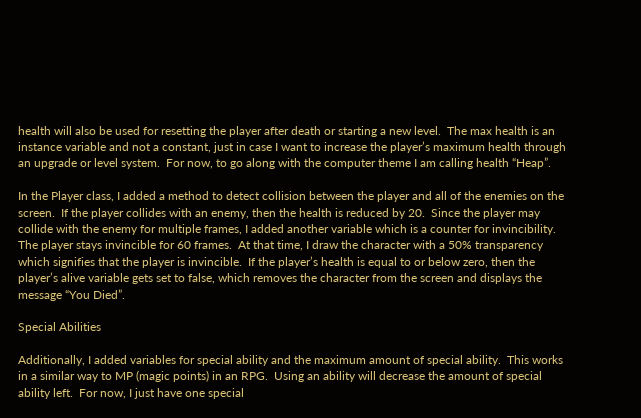health will also be used for resetting the player after death or starting a new level.  The max health is an instance variable and not a constant, just in case I want to increase the player’s maximum health through an upgrade or level system.  For now, to go along with the computer theme I am calling health “Heap”.

In the Player class, I added a method to detect collision between the player and all of the enemies on the screen.  If the player collides with an enemy, then the health is reduced by 20.  Since the player may collide with the enemy for multiple frames, I added another variable which is a counter for invincibility.  The player stays invincible for 60 frames.  At that time, I draw the character with a 50% transparency which signifies that the player is invincible.  If the player’s health is equal to or below zero, then the player’s alive variable gets set to false, which removes the character from the screen and displays the message “You Died”.

Special Abilities

Additionally, I added variables for special ability and the maximum amount of special ability.  This works in a similar way to MP (magic points) in an RPG.  Using an ability will decrease the amount of special ability left.  For now, I just have one special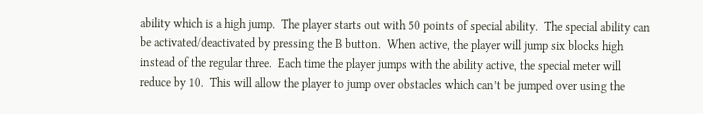ability which is a high jump.  The player starts out with 50 points of special ability.  The special ability can be activated/deactivated by pressing the B button.  When active, the player will jump six blocks high instead of the regular three.  Each time the player jumps with the ability active, the special meter will reduce by 10.  This will allow the player to jump over obstacles which can’t be jumped over using the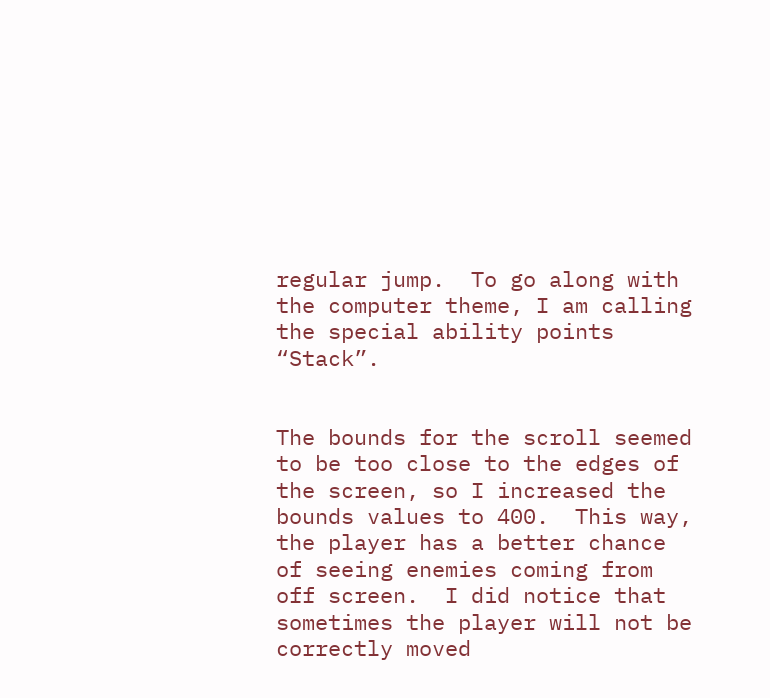regular jump.  To go along with the computer theme, I am calling the special ability points “Stack”.


The bounds for the scroll seemed to be too close to the edges of the screen, so I increased the bounds values to 400.  This way, the player has a better chance of seeing enemies coming from off screen.  I did notice that sometimes the player will not be correctly moved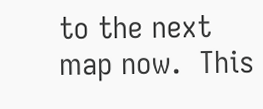to the next map now.  This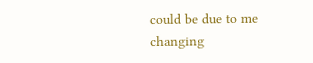could be due to me changing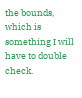the bounds, which is something I will have to double check.